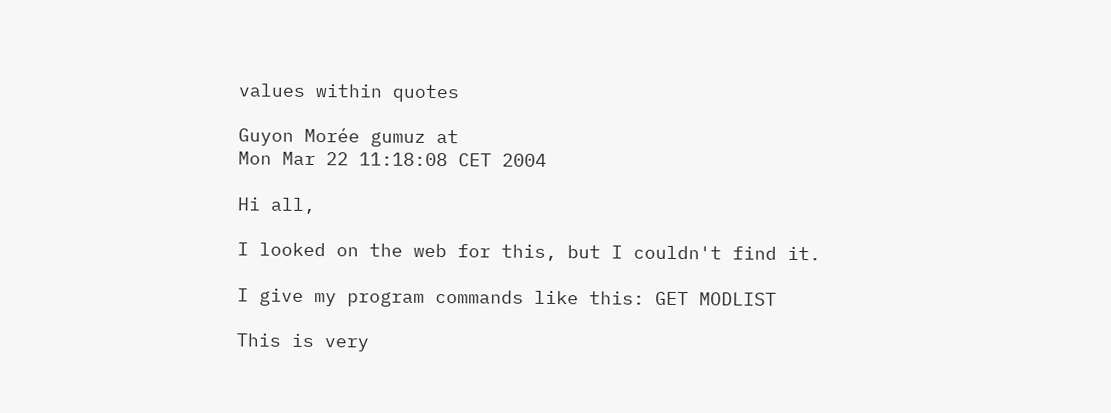values within quotes

Guyon Morée gumuz at
Mon Mar 22 11:18:08 CET 2004

Hi all,

I looked on the web for this, but I couldn't find it.

I give my program commands like this: GET MODLIST

This is very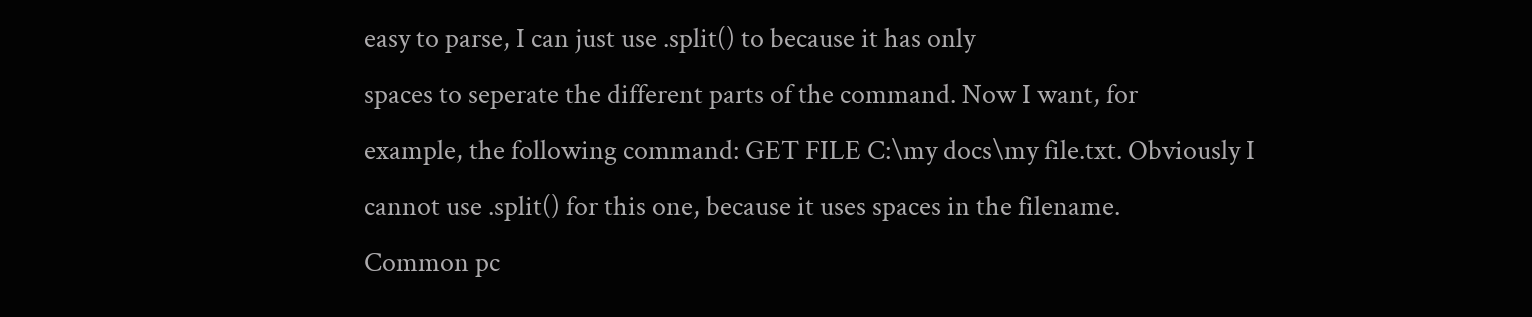easy to parse, I can just use .split() to because it has only
spaces to seperate the different parts of the command. Now I want, for
example, the following command: GET FILE C:\my docs\my file.txt. Obviously I
cannot use .split() for this one, because it uses spaces in the filename.
Common pc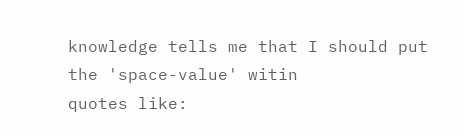knowledge tells me that I should put the 'space-value' witin
quotes like: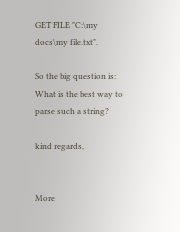GET FILE "C:\my docs\my file.txt".

So the big question is: What is the best way to parse such a string?

kind regards,


More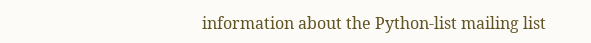information about the Python-list mailing list